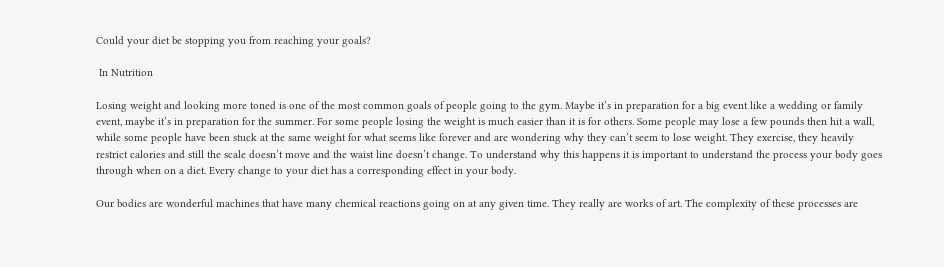Could your diet be stopping you from reaching your goals?

 In Nutrition

Losing weight and looking more toned is one of the most common goals of people going to the gym. Maybe it’s in preparation for a big event like a wedding or family event, maybe it’s in preparation for the summer. For some people losing the weight is much easier than it is for others. Some people may lose a few pounds then hit a wall, while some people have been stuck at the same weight for what seems like forever and are wondering why they can’t seem to lose weight. They exercise, they heavily restrict calories and still the scale doesn’t move and the waist line doesn’t change. To understand why this happens it is important to understand the process your body goes through when on a diet. Every change to your diet has a corresponding effect in your body.

Our bodies are wonderful machines that have many chemical reactions going on at any given time. They really are works of art. The complexity of these processes are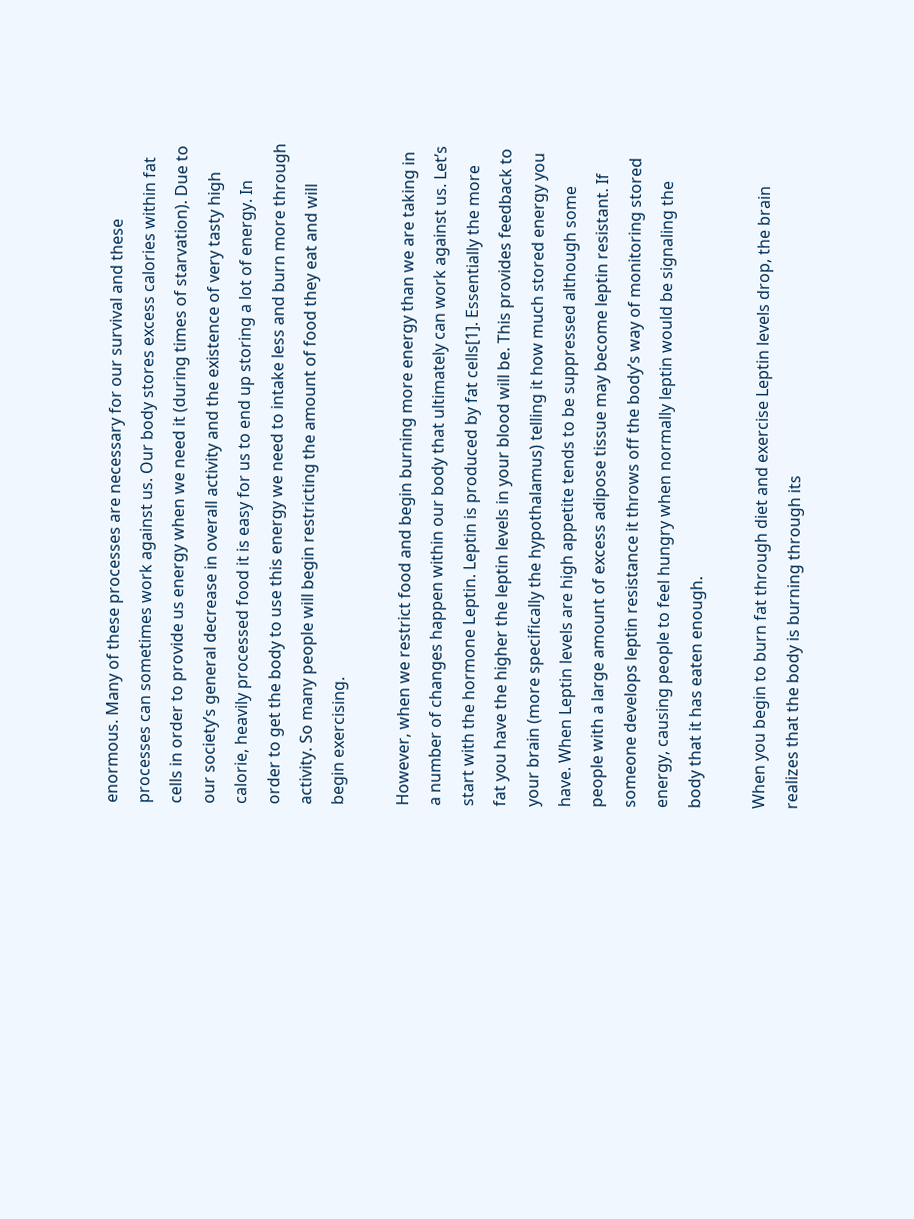enormous. Many of these processes are necessary for our survival and these processes can sometimes work against us. Our body stores excess calories within fat cells in order to provide us energy when we need it (during times of starvation). Due to our society’s general decrease in overall activity and the existence of very tasty high calorie, heavily processed food it is easy for us to end up storing a lot of energy. In order to get the body to use this energy we need to intake less and burn more through activity. So many people will begin restricting the amount of food they eat and will begin exercising.

However, when we restrict food and begin burning more energy than we are taking in a number of changes happen within our body that ultimately can work against us. Let’s start with the hormone Leptin. Leptin is produced by fat cells[1]. Essentially the more fat you have the higher the leptin levels in your blood will be. This provides feedback to your brain (more specifically the hypothalamus) telling it how much stored energy you have. When Leptin levels are high appetite tends to be suppressed although some people with a large amount of excess adipose tissue may become leptin resistant. If someone develops leptin resistance it throws off the body’s way of monitoring stored energy, causing people to feel hungry when normally leptin would be signaling the body that it has eaten enough.

When you begin to burn fat through diet and exercise Leptin levels drop, the brain realizes that the body is burning through its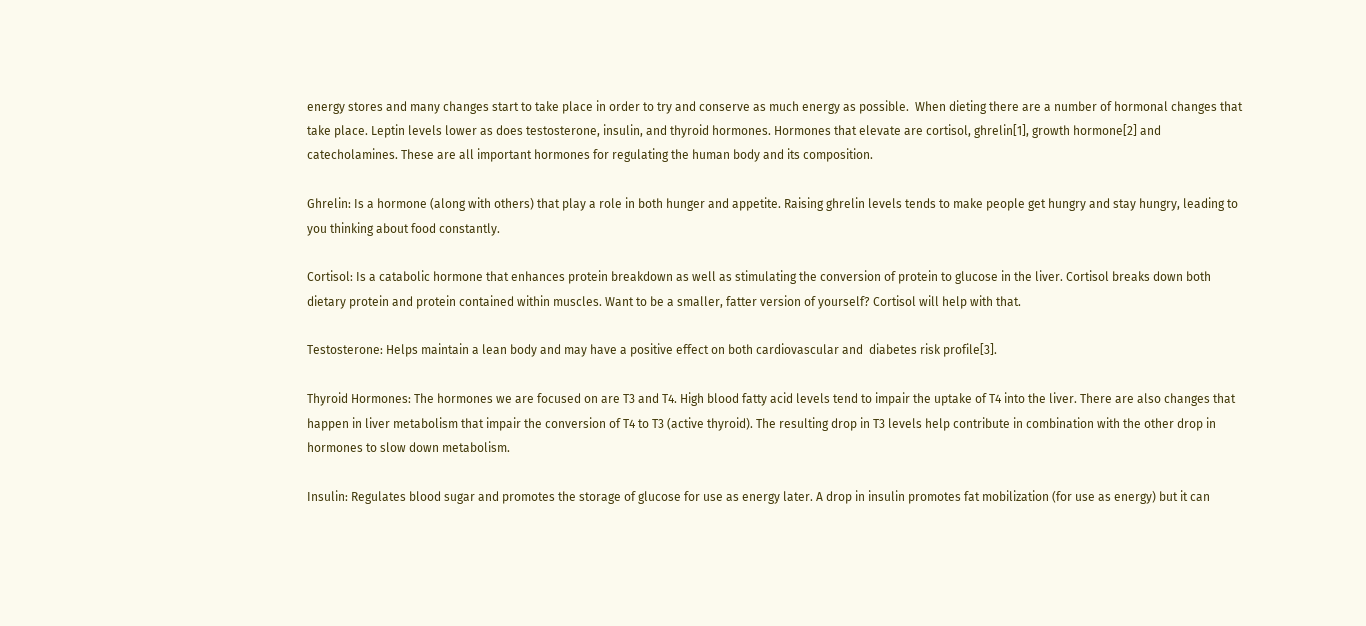energy stores and many changes start to take place in order to try and conserve as much energy as possible.  When dieting there are a number of hormonal changes that take place. Leptin levels lower as does testosterone, insulin, and thyroid hormones. Hormones that elevate are cortisol, ghrelin[1], growth hormone[2] and catecholamines. These are all important hormones for regulating the human body and its composition.

Ghrelin: Is a hormone (along with others) that play a role in both hunger and appetite. Raising ghrelin levels tends to make people get hungry and stay hungry, leading to you thinking about food constantly.

Cortisol: Is a catabolic hormone that enhances protein breakdown as well as stimulating the conversion of protein to glucose in the liver. Cortisol breaks down both dietary protein and protein contained within muscles. Want to be a smaller, fatter version of yourself? Cortisol will help with that.

Testosterone: Helps maintain a lean body and may have a positive effect on both cardiovascular and  diabetes risk profile[3].

Thyroid Hormones: The hormones we are focused on are T3 and T4. High blood fatty acid levels tend to impair the uptake of T4 into the liver. There are also changes that happen in liver metabolism that impair the conversion of T4 to T3 (active thyroid). The resulting drop in T3 levels help contribute in combination with the other drop in hormones to slow down metabolism.

Insulin: Regulates blood sugar and promotes the storage of glucose for use as energy later. A drop in insulin promotes fat mobilization (for use as energy) but it can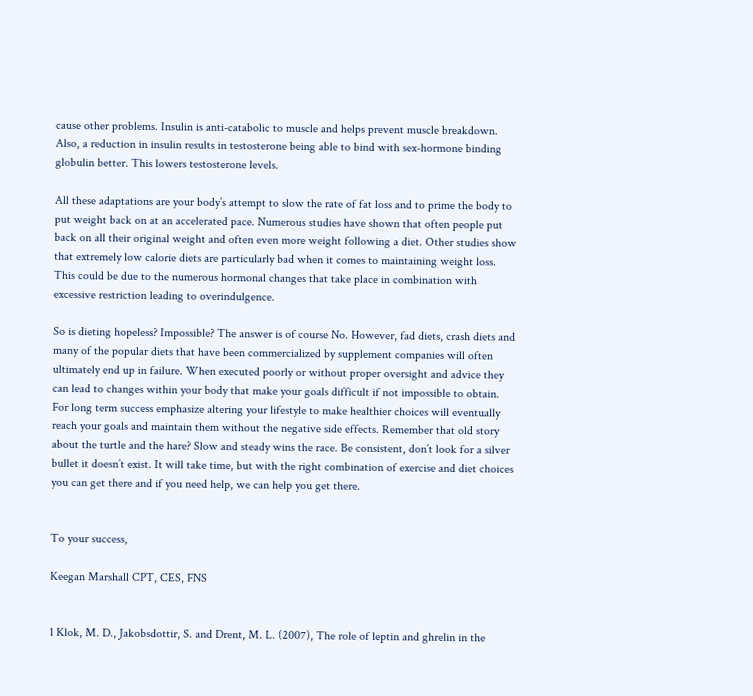cause other problems. Insulin is anti-catabolic to muscle and helps prevent muscle breakdown. Also, a reduction in insulin results in testosterone being able to bind with sex-hormone binding globulin better. This lowers testosterone levels.

All these adaptations are your body’s attempt to slow the rate of fat loss and to prime the body to put weight back on at an accelerated pace. Numerous studies have shown that often people put back on all their original weight and often even more weight following a diet. Other studies show that extremely low calorie diets are particularly bad when it comes to maintaining weight loss. This could be due to the numerous hormonal changes that take place in combination with excessive restriction leading to overindulgence.

So is dieting hopeless? Impossible? The answer is of course No. However, fad diets, crash diets and many of the popular diets that have been commercialized by supplement companies will often ultimately end up in failure. When executed poorly or without proper oversight and advice they can lead to changes within your body that make your goals difficult if not impossible to obtain. For long term success emphasize altering your lifestyle to make healthier choices will eventually reach your goals and maintain them without the negative side effects. Remember that old story about the turtle and the hare? Slow and steady wins the race. Be consistent, don’t look for a silver bullet it doesn’t exist. It will take time, but with the right combination of exercise and diet choices you can get there and if you need help, we can help you get there.


To your success,

Keegan Marshall CPT, CES, FNS


1 Klok, M. D., Jakobsdottir, S. and Drent, M. L. (2007), The role of leptin and ghrelin in the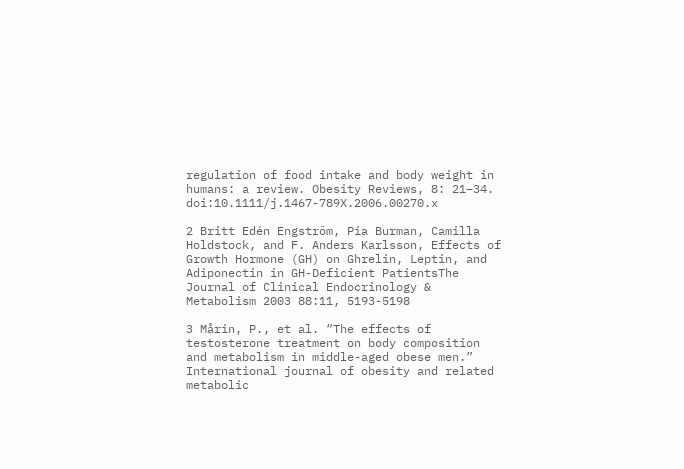regulation of food intake and body weight in humans: a review. Obesity Reviews, 8: 21–34. doi:10.1111/j.1467-789X.2006.00270.x

2 Britt Edén Engström, Pia Burman, Camilla Holdstock, and F. Anders Karlsson, Effects of Growth Hormone (GH) on Ghrelin, Leptin, and Adiponectin in GH-Deficient PatientsThe Journal of Clinical Endocrinology & Metabolism 2003 88:11, 5193-5198

3 Mårin, P., et al. “The effects of testosterone treatment on body composition and metabolism in middle-aged obese men.” International journal of obesity and related metabolic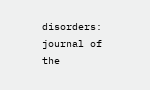disorders: journal of the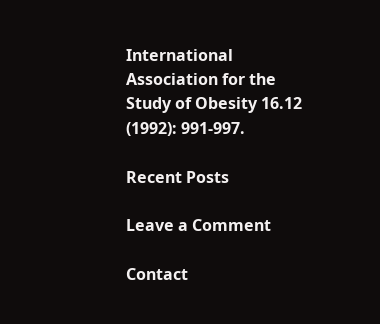International Association for the Study of Obesity 16.12 (1992): 991-997.

Recent Posts

Leave a Comment

Contact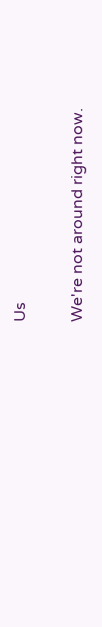Us

We're not around right now.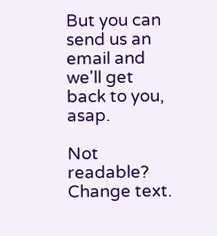But you can send us an email and we'll get back to you, asap.

Not readable? Change text.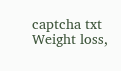captcha txt
Weight loss,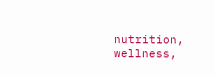nutrition, wellness,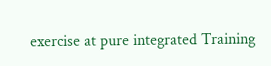exercise at pure integrated Training